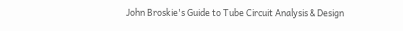John Broskie's Guide to Tube Circuit Analysis & Design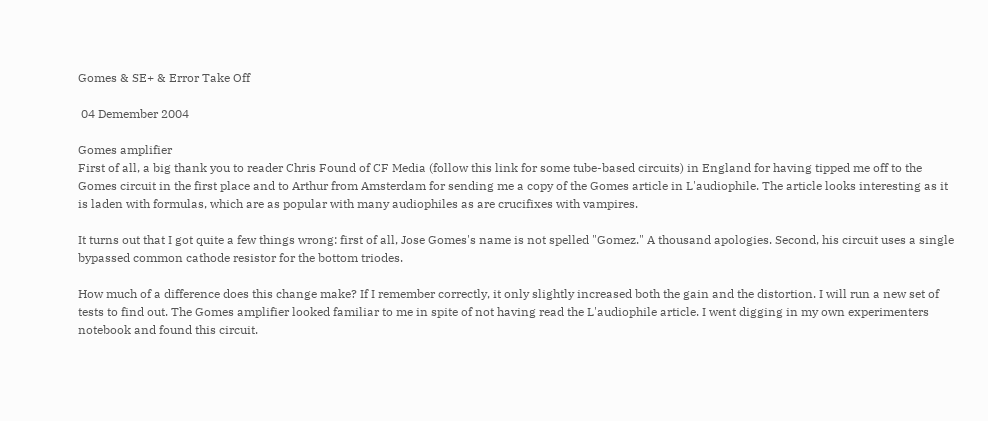Gomes & SE+ & Error Take Off

 04 Demember 2004

Gomes amplifier
First of all, a big thank you to reader Chris Found of CF Media (follow this link for some tube-based circuits) in England for having tipped me off to the Gomes circuit in the first place and to Arthur from Amsterdam for sending me a copy of the Gomes article in L'audiophile. The article looks interesting as it is laden with formulas, which are as popular with many audiophiles as are crucifixes with vampires.

It turns out that I got quite a few things wrong: first of all, Jose Gomes's name is not spelled "Gomez." A thousand apologies. Second, his circuit uses a single bypassed common cathode resistor for the bottom triodes.

How much of a difference does this change make? If I remember correctly, it only slightly increased both the gain and the distortion. I will run a new set of tests to find out. The Gomes amplifier looked familiar to me in spite of not having read the L'audiophile article. I went digging in my own experimenters notebook and found this circuit.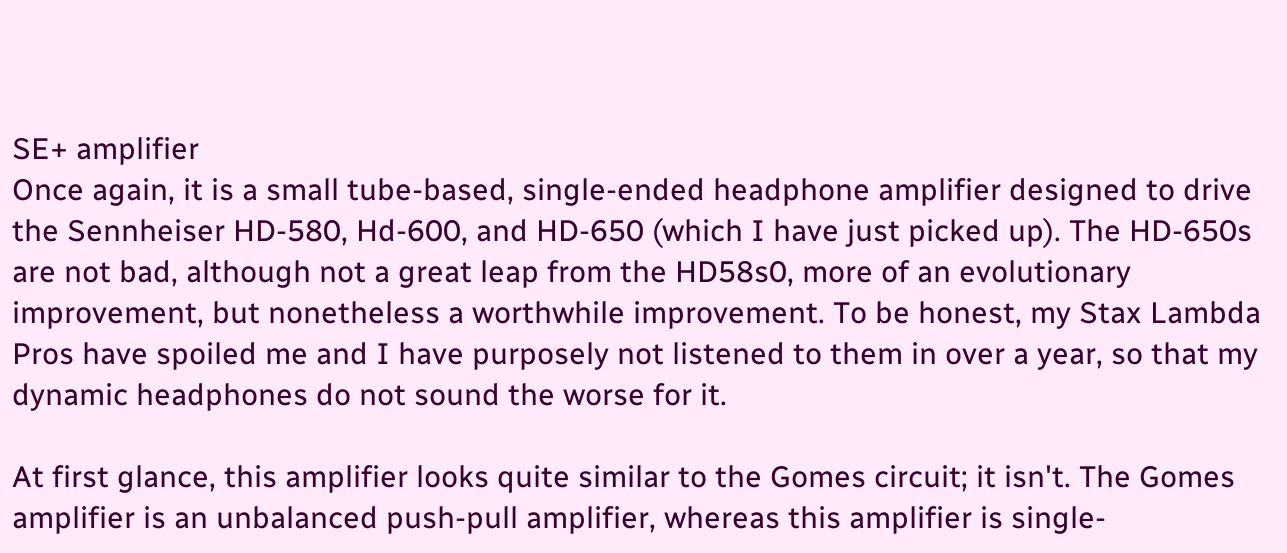SE+ amplifier
Once again, it is a small tube-based, single-ended headphone amplifier designed to drive the Sennheiser HD-580, Hd-600, and HD-650 (which I have just picked up). The HD-650s are not bad, although not a great leap from the HD58s0, more of an evolutionary improvement, but nonetheless a worthwhile improvement. To be honest, my Stax Lambda Pros have spoiled me and I have purposely not listened to them in over a year, so that my dynamic headphones do not sound the worse for it.

At first glance, this amplifier looks quite similar to the Gomes circuit; it isn't. The Gomes amplifier is an unbalanced push-pull amplifier, whereas this amplifier is single-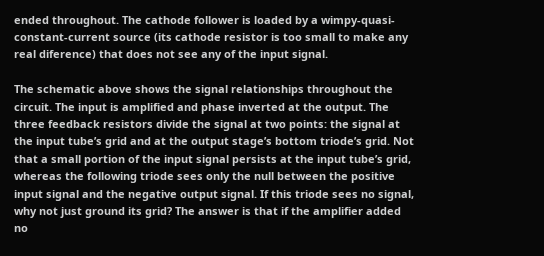ended throughout. The cathode follower is loaded by a wimpy-quasi-constant-current source (its cathode resistor is too small to make any real diference) that does not see any of the input signal.

The schematic above shows the signal relationships throughout the circuit. The input is amplified and phase inverted at the output. The three feedback resistors divide the signal at two points: the signal at the input tube’s grid and at the output stage’s bottom triode’s grid. Not that a small portion of the input signal persists at the input tube’s grid, whereas the following triode sees only the null between the positive input signal and the negative output signal. If this triode sees no signal, why not just ground its grid? The answer is that if the amplifier added no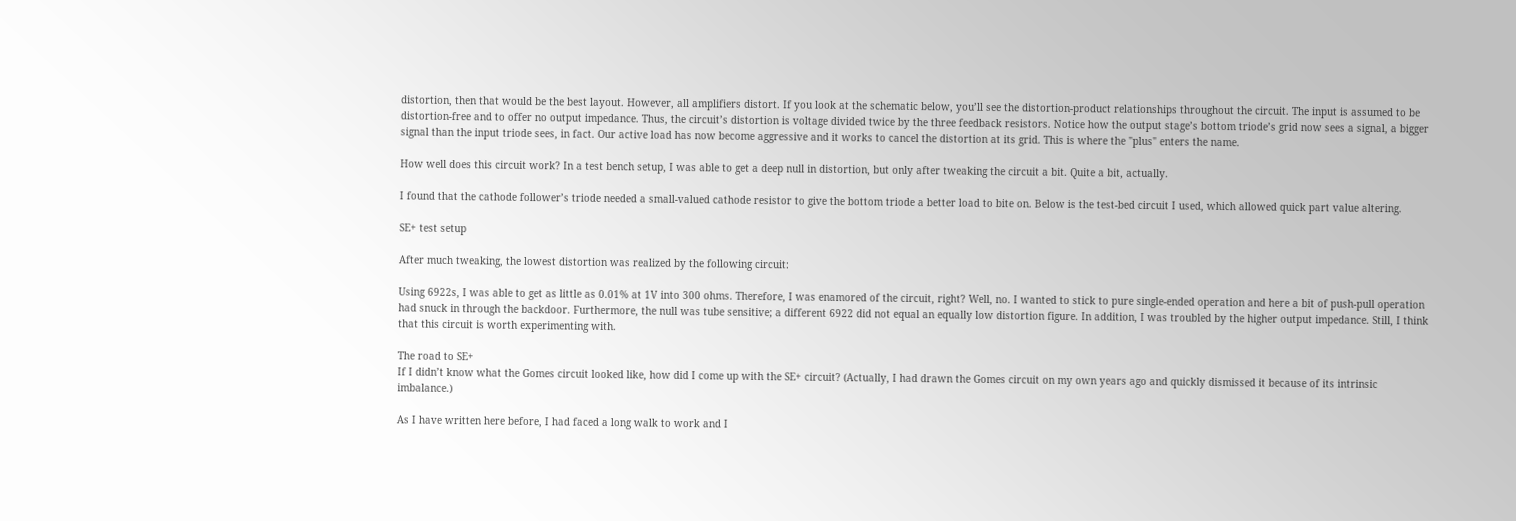distortion, then that would be the best layout. However, all amplifiers distort. If you look at the schematic below, you’ll see the distortion-product relationships throughout the circuit. The input is assumed to be distortion-free and to offer no output impedance. Thus, the circuit’s distortion is voltage divided twice by the three feedback resistors. Notice how the output stage’s bottom triode’s grid now sees a signal, a bigger signal than the input triode sees, in fact. Our active load has now become aggressive and it works to cancel the distortion at its grid. This is where the "plus" enters the name.

How well does this circuit work? In a test bench setup, I was able to get a deep null in distortion, but only after tweaking the circuit a bit. Quite a bit, actually.

I found that the cathode follower’s triode needed a small-valued cathode resistor to give the bottom triode a better load to bite on. Below is the test-bed circuit I used, which allowed quick part value altering.

SE+ test setup

After much tweaking, the lowest distortion was realized by the following circuit:

Using 6922s, I was able to get as little as 0.01% at 1V into 300 ohms. Therefore, I was enamored of the circuit, right? Well, no. I wanted to stick to pure single-ended operation and here a bit of push-pull operation had snuck in through the backdoor. Furthermore, the null was tube sensitive; a different 6922 did not equal an equally low distortion figure. In addition, I was troubled by the higher output impedance. Still, I think that this circuit is worth experimenting with.

The road to SE+
If I didn’t know what the Gomes circuit looked like, how did I come up with the SE+ circuit? (Actually, I had drawn the Gomes circuit on my own years ago and quickly dismissed it because of its intrinsic imbalance.)

As I have written here before, I had faced a long walk to work and I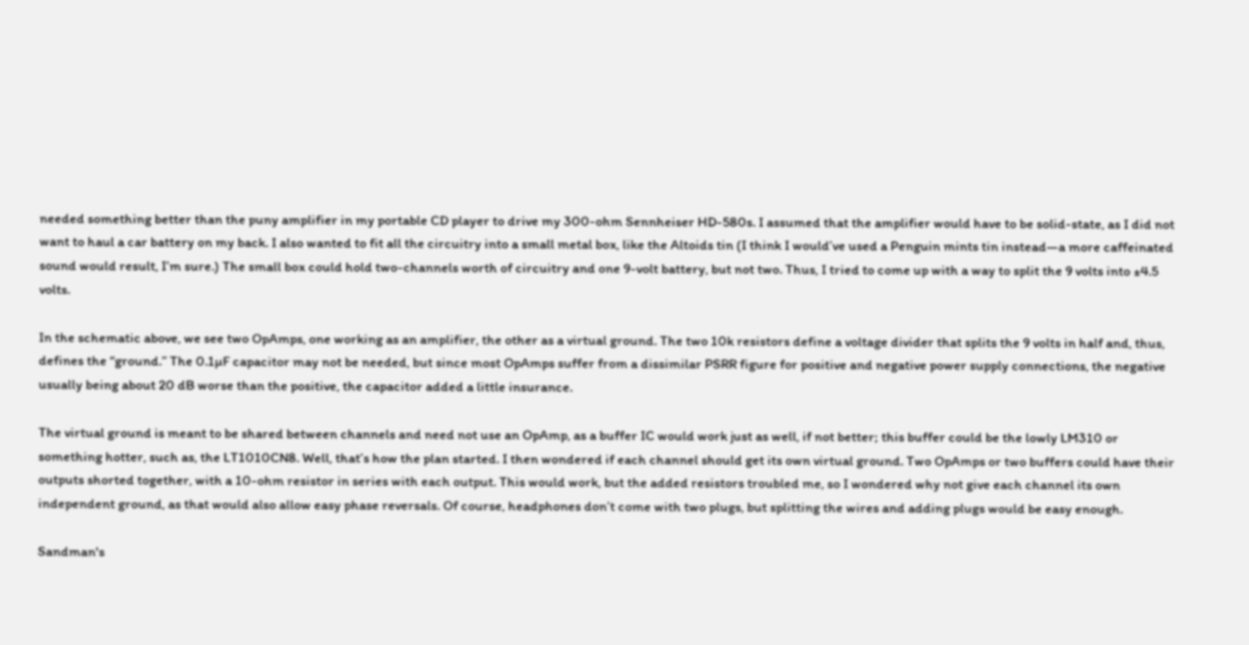needed something better than the puny amplifier in my portable CD player to drive my 300-ohm Sennheiser HD-580s. I assumed that the amplifier would have to be solid-state, as I did not want to haul a car battery on my back. I also wanted to fit all the circuitry into a small metal box, like the Altoids tin (I think I would’ve used a Penguin mints tin instead—a more caffeinated sound would result, I’m sure.) The small box could hold two-channels worth of circuitry and one 9-volt battery, but not two. Thus, I tried to come up with a way to split the 9 volts into ±4.5 volts.

In the schematic above, we see two OpAmps, one working as an amplifier, the other as a virtual ground. The two 10k resistors define a voltage divider that splits the 9 volts in half and, thus, defines the “ground.” The 0.1µF capacitor may not be needed, but since most OpAmps suffer from a dissimilar PSRR figure for positive and negative power supply connections, the negative usually being about 20 dB worse than the positive, the capacitor added a little insurance.

The virtual ground is meant to be shared between channels and need not use an OpAmp, as a buffer IC would work just as well, if not better; this buffer could be the lowly LM310 or something hotter, such as, the LT1010CN8. Well, that’s how the plan started. I then wondered if each channel should get its own virtual ground. Two OpAmps or two buffers could have their outputs shorted together, with a 10-ohm resistor in series with each output. This would work, but the added resistors troubled me, so I wondered why not give each channel its own independent ground, as that would also allow easy phase reversals. Of course, headphones don’t come with two plugs, but splitting the wires and adding plugs would be easy enough.

Sandman's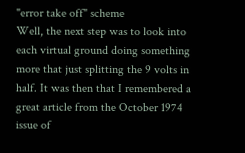"error take off" scheme
Well, the next step was to look into each virtual ground doing something more that just splitting the 9 volts in half. It was then that I remembered a great article from the October 1974 issue of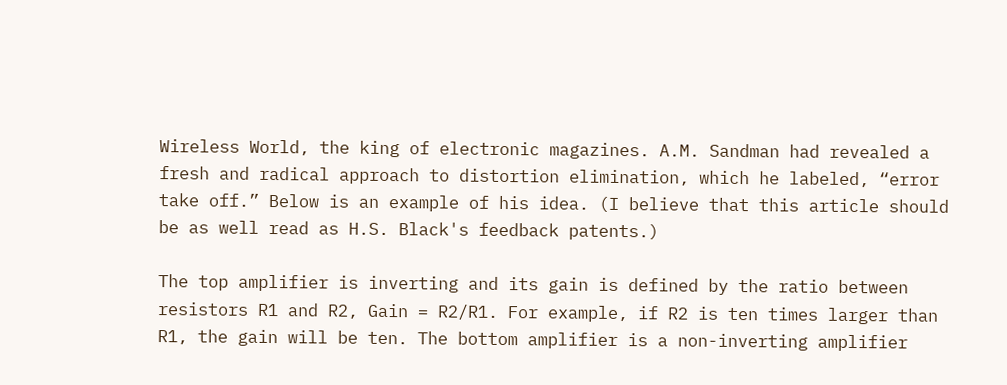Wireless World, the king of electronic magazines. A.M. Sandman had revealed a fresh and radical approach to distortion elimination, which he labeled, “error take off.” Below is an example of his idea. (I believe that this article should be as well read as H.S. Black's feedback patents.)

The top amplifier is inverting and its gain is defined by the ratio between resistors R1 and R2, Gain = R2/R1. For example, if R2 is ten times larger than R1, the gain will be ten. The bottom amplifier is a non-inverting amplifier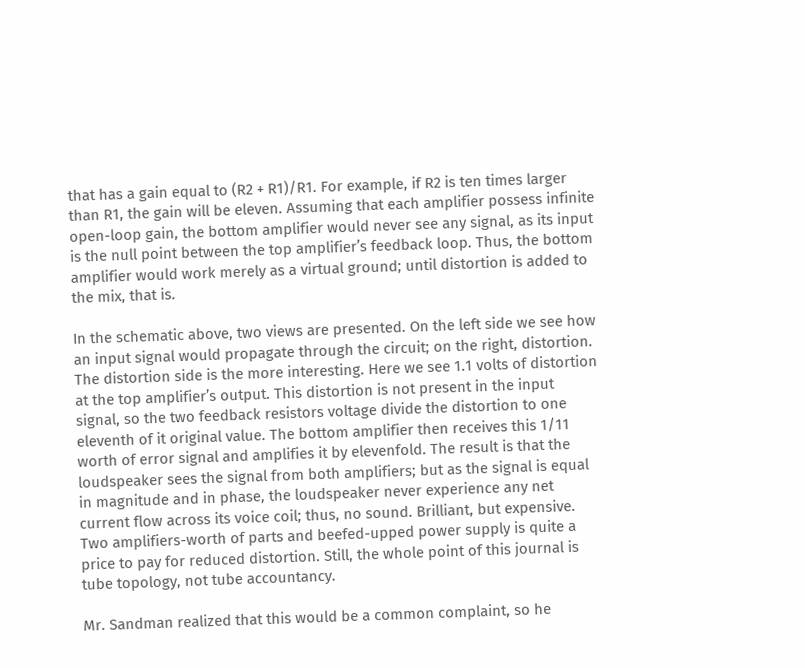that has a gain equal to (R2 + R1)/R1. For example, if R2 is ten times larger than R1, the gain will be eleven. Assuming that each amplifier possess infinite open-loop gain, the bottom amplifier would never see any signal, as its input is the null point between the top amplifier’s feedback loop. Thus, the bottom amplifier would work merely as a virtual ground; until distortion is added to the mix, that is.

In the schematic above, two views are presented. On the left side we see how an input signal would propagate through the circuit; on the right, distortion. The distortion side is the more interesting. Here we see 1.1 volts of distortion at the top amplifier’s output. This distortion is not present in the input signal, so the two feedback resistors voltage divide the distortion to one eleventh of it original value. The bottom amplifier then receives this 1/11 worth of error signal and amplifies it by elevenfold. The result is that the loudspeaker sees the signal from both amplifiers; but as the signal is equal in magnitude and in phase, the loudspeaker never experience any net current flow across its voice coil; thus, no sound. Brilliant, but expensive. Two amplifiers-worth of parts and beefed-upped power supply is quite a price to pay for reduced distortion. Still, the whole point of this journal is tube topology, not tube accountancy.

Mr. Sandman realized that this would be a common complaint, so he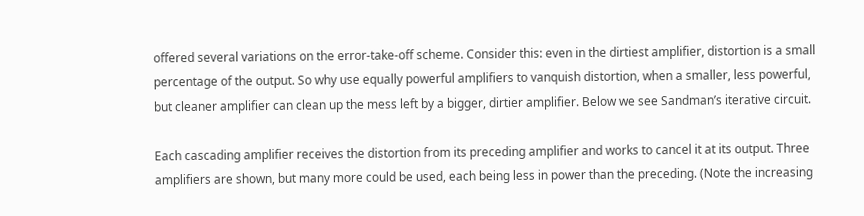offered several variations on the error-take-off scheme. Consider this: even in the dirtiest amplifier, distortion is a small percentage of the output. So why use equally powerful amplifiers to vanquish distortion, when a smaller, less powerful, but cleaner amplifier can clean up the mess left by a bigger, dirtier amplifier. Below we see Sandman’s iterative circuit.

Each cascading amplifier receives the distortion from its preceding amplifier and works to cancel it at its output. Three amplifiers are shown, but many more could be used, each being less in power than the preceding. (Note the increasing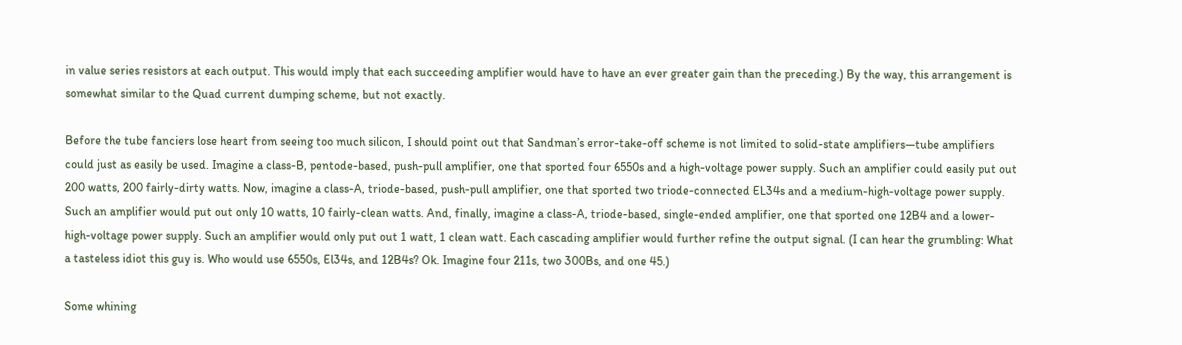in value series resistors at each output. This would imply that each succeeding amplifier would have to have an ever greater gain than the preceding.) By the way, this arrangement is somewhat similar to the Quad current dumping scheme, but not exactly.

Before the tube fanciers lose heart from seeing too much silicon, I should point out that Sandman’s error-take-off scheme is not limited to solid-state amplifiers—tube amplifiers could just as easily be used. Imagine a class-B, pentode-based, push-pull amplifier, one that sported four 6550s and a high-voltage power supply. Such an amplifier could easily put out 200 watts, 200 fairly-dirty watts. Now, imagine a class-A, triode-based, push-pull amplifier, one that sported two triode-connected EL34s and a medium-high-voltage power supply. Such an amplifier would put out only 10 watts, 10 fairly-clean watts. And, finally, imagine a class-A, triode-based, single-ended amplifier, one that sported one 12B4 and a lower-high-voltage power supply. Such an amplifier would only put out 1 watt, 1 clean watt. Each cascading amplifier would further refine the output signal. (I can hear the grumbling: What a tasteless idiot this guy is. Who would use 6550s, El34s, and 12B4s? Ok. Imagine four 211s, two 300Bs, and one 45.)

Some whining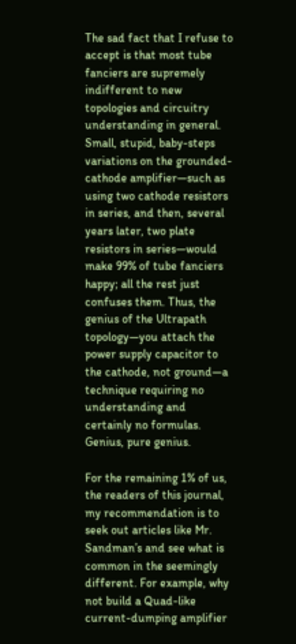The sad fact that I refuse to accept is that most tube fanciers are supremely indifferent to new topologies and circuitry understanding in general. Small, stupid, baby-steps variations on the grounded-cathode amplifier—such as using two cathode resistors in series, and then, several years later, two plate resistors in series—would make 99% of tube fanciers happy; all the rest just confuses them. Thus, the genius of the Ultrapath topology—you attach the power supply capacitor to the cathode, not ground—a technique requiring no understanding and certainly no formulas. Genius, pure genius.

For the remaining 1% of us, the readers of this journal, my recommendation is to seek out articles like Mr. Sandman’s and see what is common in the seemingly different. For example, why not build a Quad-like current-dumping amplifier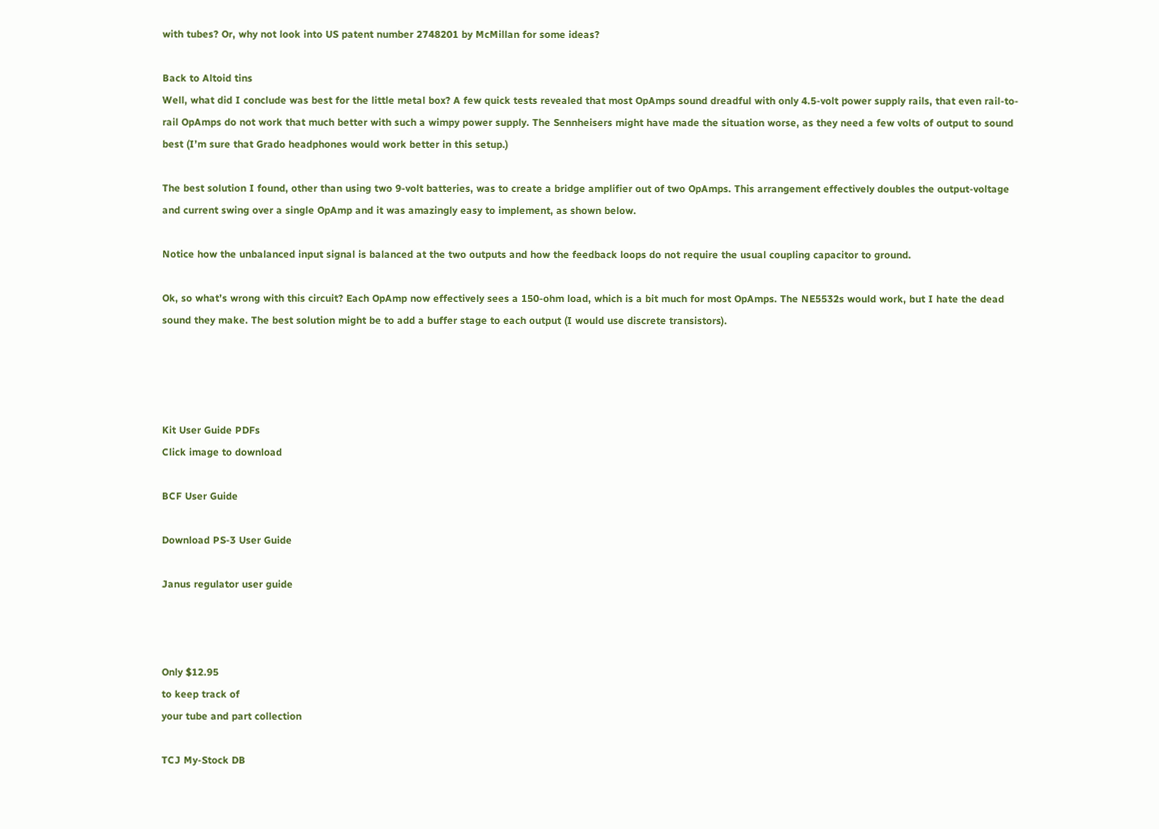with tubes? Or, why not look into US patent number 2748201 by McMillan for some ideas?

Back to Altoid tins
Well, what did I conclude was best for the little metal box? A few quick tests revealed that most OpAmps sound dreadful with only 4.5-volt power supply rails, that even rail-to-rail OpAmps do not work that much better with such a wimpy power supply. The Sennheisers might have made the situation worse, as they need a few volts of output to sound best (I’m sure that Grado headphones would work better in this setup.)

The best solution I found, other than using two 9-volt batteries, was to create a bridge amplifier out of two OpAmps. This arrangement effectively doubles the output-voltage and current swing over a single OpAmp and it was amazingly easy to implement, as shown below.

Notice how the unbalanced input signal is balanced at the two outputs and how the feedback loops do not require the usual coupling capacitor to ground.

Ok, so what’s wrong with this circuit? Each OpAmp now effectively sees a 150-ohm load, which is a bit much for most OpAmps. The NE5532s would work, but I hate the dead sound they make. The best solution might be to add a buffer stage to each output (I would use discrete transistors).




Kit User Guide PDFs
Click image to download

BCF User Guide

Download PS-3 User Guide

Janus regulator user guide



Only $12.95
to keep track of
your tube and part collection

TCJ My-Stock DB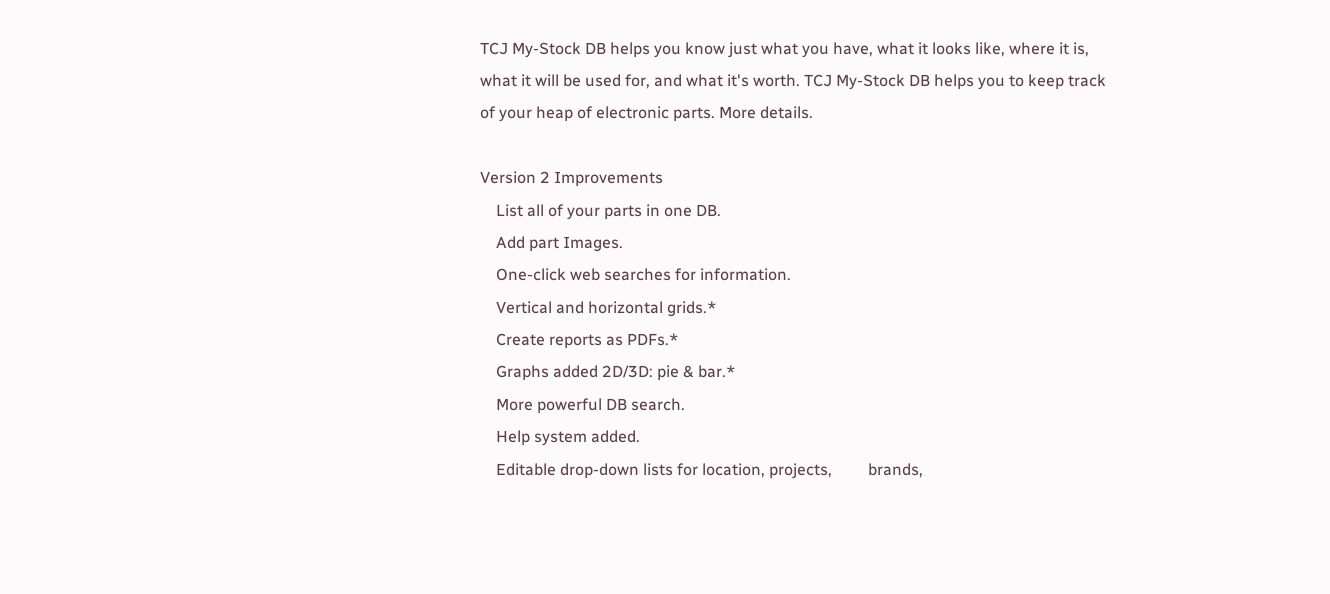TCJ My-Stock DB helps you know just what you have, what it looks like, where it is, what it will be used for, and what it's worth. TCJ My-Stock DB helps you to keep track of your heap of electronic parts. More details.

Version 2 Improvements
    List all of your parts in one DB.
    Add part Images.
    One-click web searches for information.
    Vertical and horizontal grids.*
    Create reports as PDFs.*
    Graphs added 2D/3D: pie & bar.*
    More powerful DB search.
    Help system added.
    Editable drop-down lists for location, projects,         brands,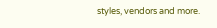styles, vendors and more.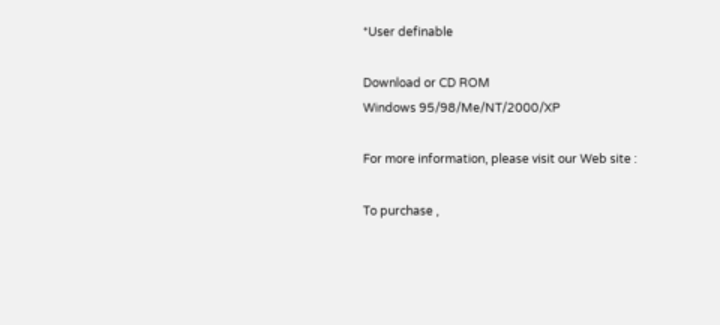*User definable

Download or CD ROM
Windows 95/98/Me/NT/2000/XP

For more information, please visit our Web site :

To purchase ,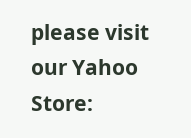please visit our Yahoo Store: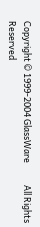Copyright © 1999-2004 GlassWare           All Rights Reserved